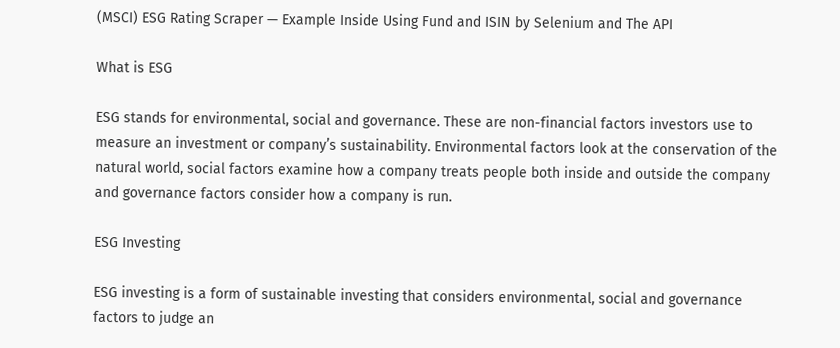(MSCI) ESG Rating Scraper — Example Inside Using Fund and ISIN by Selenium and The API

What is ESG

ESG stands for environmental, social and governance. These are non-financial factors investors use to measure an investment or company’s sustainability. Environmental factors look at the conservation of the natural world, social factors examine how a company treats people both inside and outside the company and governance factors consider how a company is run.

ESG Investing

ESG investing is a form of sustainable investing that considers environmental, social and governance factors to judge an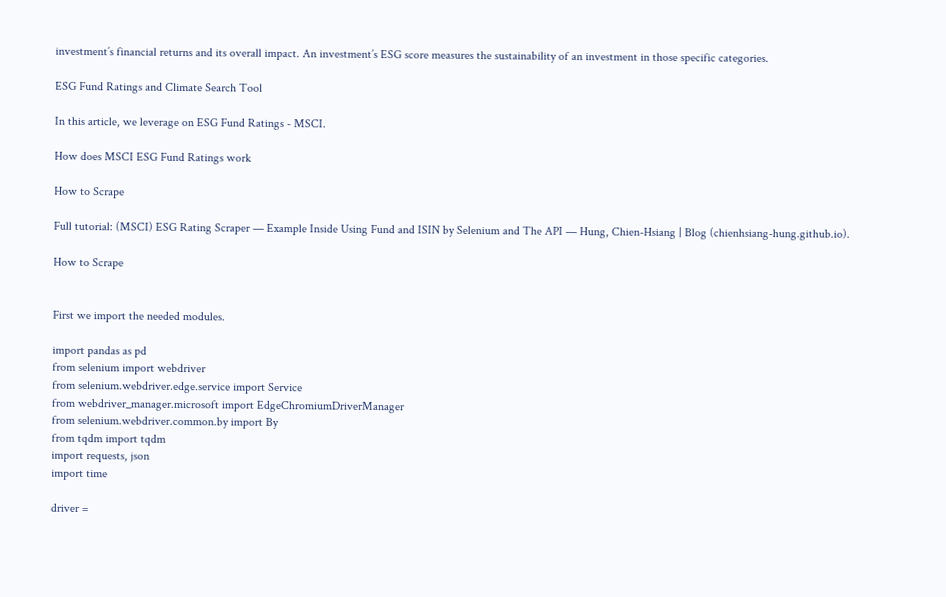investment’s financial returns and its overall impact. An investment’s ESG score measures the sustainability of an investment in those specific categories.

ESG Fund Ratings and Climate Search Tool

In this article, we leverage on ESG Fund Ratings - MSCI.

How does MSCI ESG Fund Ratings work

How to Scrape

Full tutorial: (MSCI) ESG Rating Scraper — Example Inside Using Fund and ISIN by Selenium and The API — Hung, Chien-Hsiang | Blog (chienhsiang-hung.github.io).

How to Scrape


First we import the needed modules.

import pandas as pd
from selenium import webdriver
from selenium.webdriver.edge.service import Service
from webdriver_manager.microsoft import EdgeChromiumDriverManager
from selenium.webdriver.common.by import By
from tqdm import tqdm
import requests, json
import time

driver =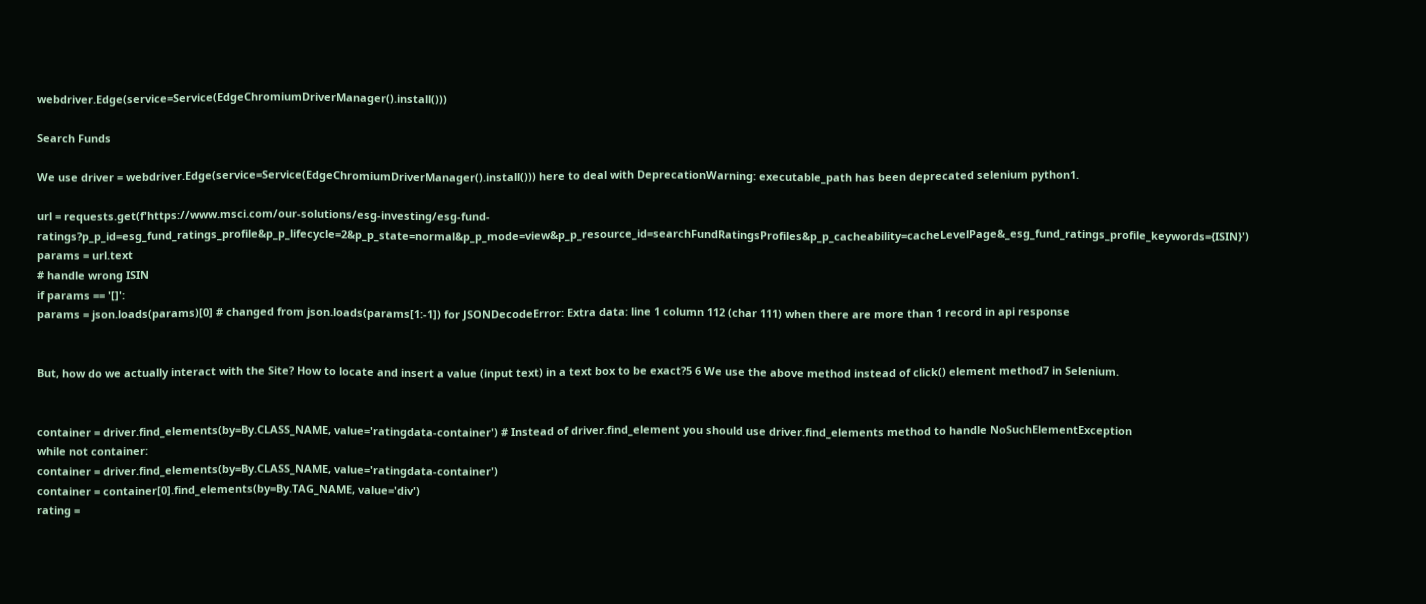webdriver.Edge(service=Service(EdgeChromiumDriverManager().install()))

Search Funds

We use driver = webdriver.Edge(service=Service(EdgeChromiumDriverManager().install())) here to deal with DeprecationWarning: executable_path has been deprecated selenium python1.

url = requests.get(f'https://www.msci.com/our-solutions/esg-investing/esg-fund-ratings?p_p_id=esg_fund_ratings_profile&p_p_lifecycle=2&p_p_state=normal&p_p_mode=view&p_p_resource_id=searchFundRatingsProfiles&p_p_cacheability=cacheLevelPage&_esg_fund_ratings_profile_keywords={ISIN}')
params = url.text
# handle wrong ISIN
if params == '[]':
params = json.loads(params)[0] # changed from json.loads(params[1:-1]) for JSONDecodeError: Extra data: line 1 column 112 (char 111) when there are more than 1 record in api response


But, how do we actually interact with the Site? How to locate and insert a value (input text) in a text box to be exact?5 6 We use the above method instead of click() element method7 in Selenium.


container = driver.find_elements(by=By.CLASS_NAME, value='ratingdata-container') # Instead of driver.find_element you should use driver.find_elements method to handle NoSuchElementException
while not container:
container = driver.find_elements(by=By.CLASS_NAME, value='ratingdata-container')
container = container[0].find_elements(by=By.TAG_NAME, value='div')
rating =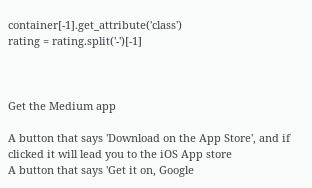container[-1].get_attribute('class')
rating = rating.split('-')[-1]



Get the Medium app

A button that says 'Download on the App Store', and if clicked it will lead you to the iOS App store
A button that says 'Get it on, Google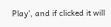Play', and if clicked it will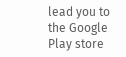lead you to the Google Play store